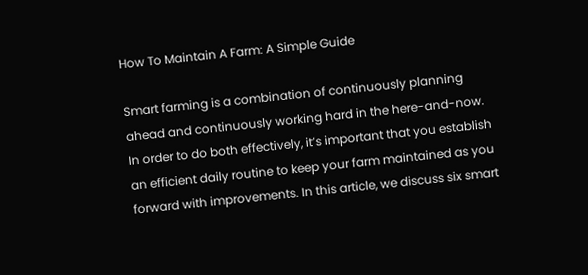How To Maintain A Farm: A Simple Guide

Smart farming is a combination of continuously planning ahead and continuously working hard in the here-and-now. In order to do both effectively, it’s important that you establish an efficient daily routine to keep your farm maintained as you forward with improvements. In this article, we discuss six smart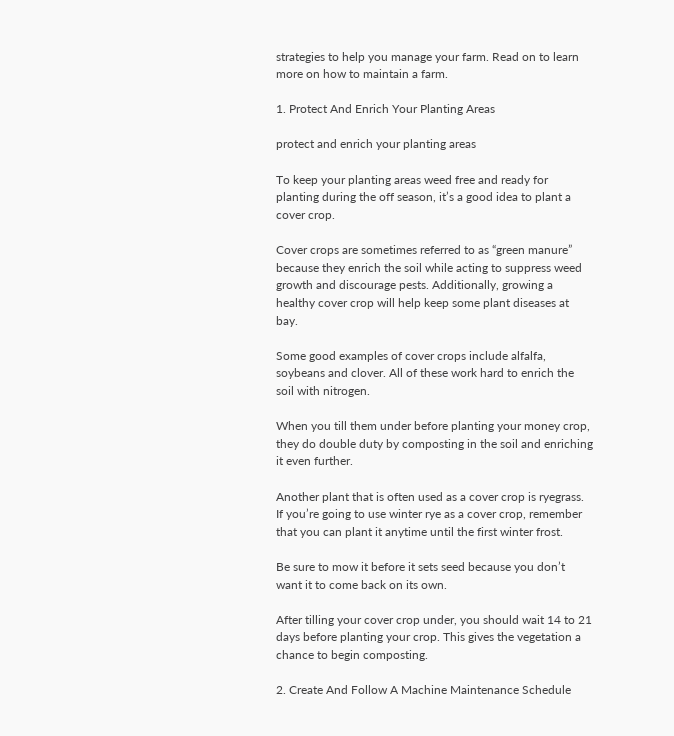strategies to help you manage your farm. Read on to learn more on how to maintain a farm.

1. Protect And Enrich Your Planting Areas

protect and enrich your planting areas

To keep your planting areas weed free and ready for planting during the off season, it’s a good idea to plant a cover crop.

Cover crops are sometimes referred to as “green manure” because they enrich the soil while acting to suppress weed growth and discourage pests. Additionally, growing a healthy cover crop will help keep some plant diseases at bay.

Some good examples of cover crops include alfalfa, soybeans and clover. All of these work hard to enrich the soil with nitrogen.

When you till them under before planting your money crop, they do double duty by composting in the soil and enriching it even further.

Another plant that is often used as a cover crop is ryegrass. If you’re going to use winter rye as a cover crop, remember that you can plant it anytime until the first winter frost.

Be sure to mow it before it sets seed because you don’t want it to come back on its own.

After tilling your cover crop under, you should wait 14 to 21 days before planting your crop. This gives the vegetation a chance to begin composting.

2. Create And Follow A Machine Maintenance Schedule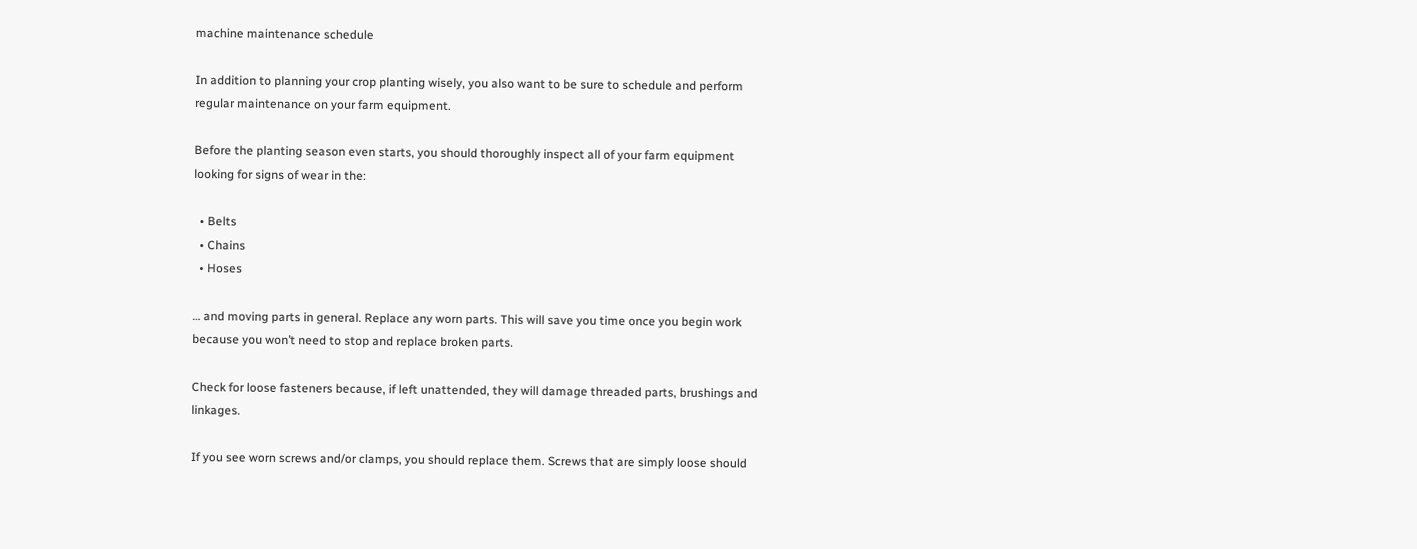machine maintenance schedule

In addition to planning your crop planting wisely, you also want to be sure to schedule and perform regular maintenance on your farm equipment.

Before the planting season even starts, you should thoroughly inspect all of your farm equipment looking for signs of wear in the:

  • Belts
  • Chains
  • Hoses

… and moving parts in general. Replace any worn parts. This will save you time once you begin work because you won’t need to stop and replace broken parts.

Check for loose fasteners because, if left unattended, they will damage threaded parts, brushings and linkages.

If you see worn screws and/or clamps, you should replace them. Screws that are simply loose should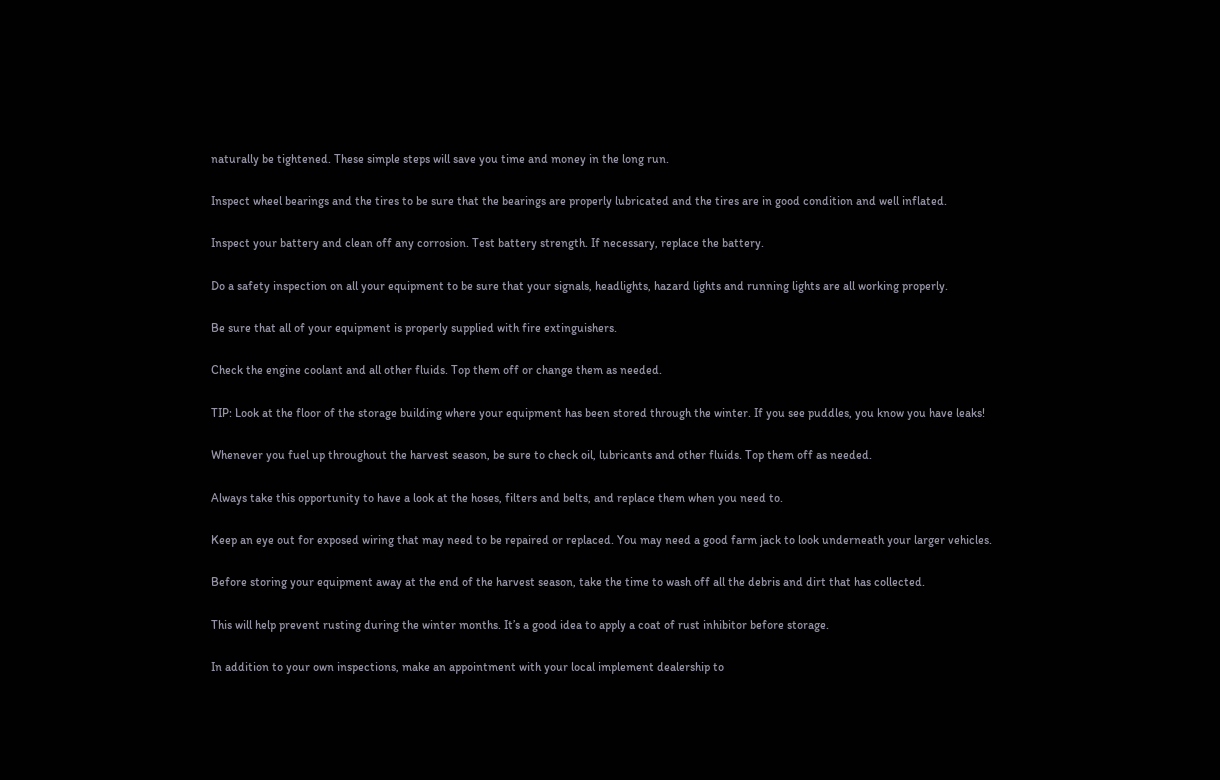naturally be tightened. These simple steps will save you time and money in the long run.

Inspect wheel bearings and the tires to be sure that the bearings are properly lubricated and the tires are in good condition and well inflated.

Inspect your battery and clean off any corrosion. Test battery strength. If necessary, replace the battery.

Do a safety inspection on all your equipment to be sure that your signals, headlights, hazard lights and running lights are all working properly.

Be sure that all of your equipment is properly supplied with fire extinguishers.

Check the engine coolant and all other fluids. Top them off or change them as needed.

TIP: Look at the floor of the storage building where your equipment has been stored through the winter. If you see puddles, you know you have leaks!

Whenever you fuel up throughout the harvest season, be sure to check oil, lubricants and other fluids. Top them off as needed.

Always take this opportunity to have a look at the hoses, filters and belts, and replace them when you need to.

Keep an eye out for exposed wiring that may need to be repaired or replaced. You may need a good farm jack to look underneath your larger vehicles.

Before storing your equipment away at the end of the harvest season, take the time to wash off all the debris and dirt that has collected.

This will help prevent rusting during the winter months. It’s a good idea to apply a coat of rust inhibitor before storage.

In addition to your own inspections, make an appointment with your local implement dealership to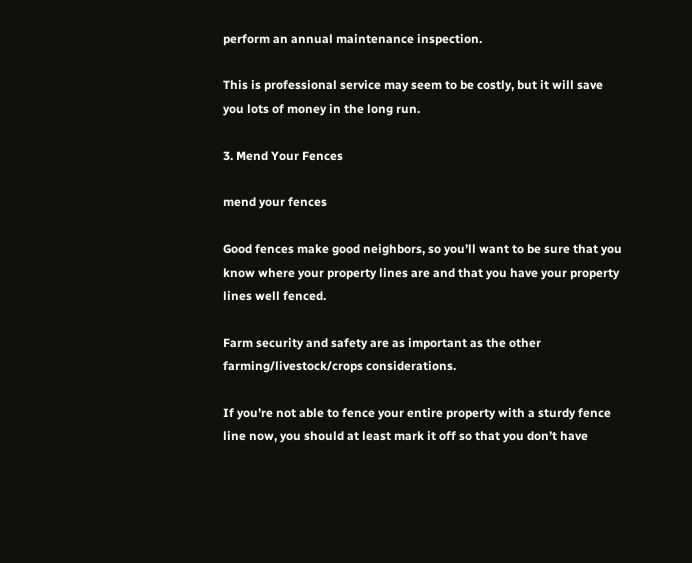perform an annual maintenance inspection.

This is professional service may seem to be costly, but it will save you lots of money in the long run.

3. Mend Your Fences

mend your fences

Good fences make good neighbors, so you’ll want to be sure that you know where your property lines are and that you have your property lines well fenced.

Farm security and safety are as important as the other farming/livestock/crops considerations.

If you’re not able to fence your entire property with a sturdy fence line now, you should at least mark it off so that you don’t have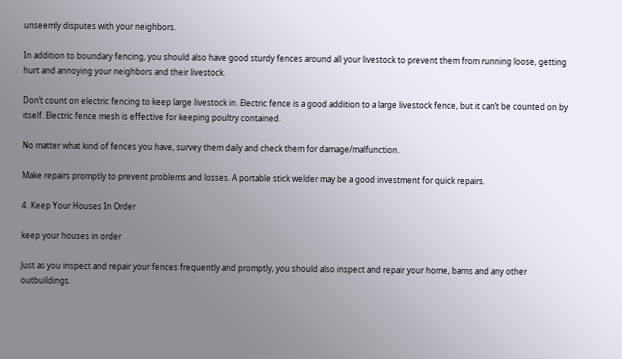unseemly disputes with your neighbors.

In addition to boundary fencing, you should also have good sturdy fences around all your livestock to prevent them from running loose, getting hurt and annoying your neighbors and their livestock.

Don’t count on electric fencing to keep large livestock in. Electric fence is a good addition to a large livestock fence, but it can’t be counted on by itself. Electric fence mesh is effective for keeping poultry contained.

No matter what kind of fences you have, survey them daily and check them for damage/malfunction.

Make repairs promptly to prevent problems and losses. A portable stick welder may be a good investment for quick repairs.

4. Keep Your Houses In Order

keep your houses in order

Just as you inspect and repair your fences frequently and promptly, you should also inspect and repair your home, barns and any other outbuildings.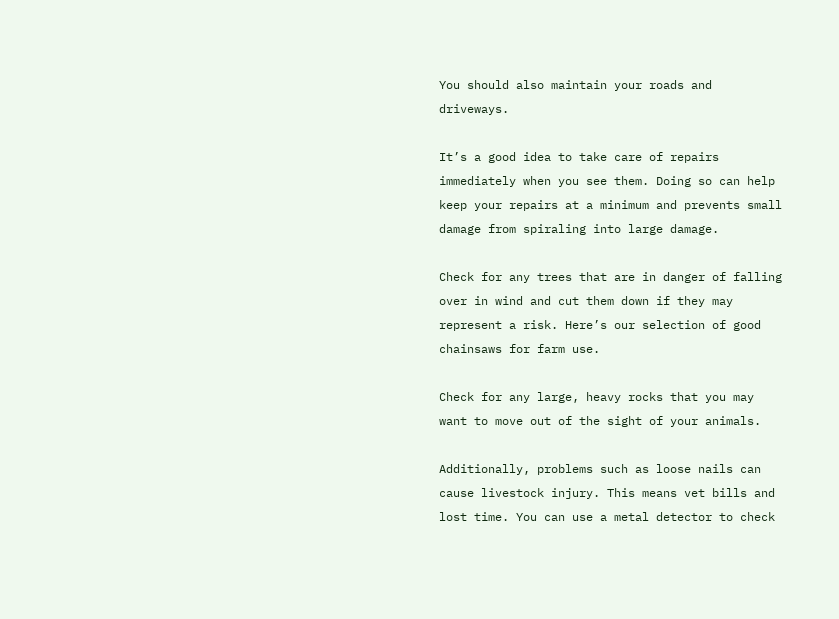You should also maintain your roads and driveways.

It’s a good idea to take care of repairs immediately when you see them. Doing so can help keep your repairs at a minimum and prevents small damage from spiraling into large damage.

Check for any trees that are in danger of falling over in wind and cut them down if they may represent a risk. Here’s our selection of good chainsaws for farm use.

Check for any large, heavy rocks that you may want to move out of the sight of your animals.

Additionally, problems such as loose nails can cause livestock injury. This means vet bills and lost time. You can use a metal detector to check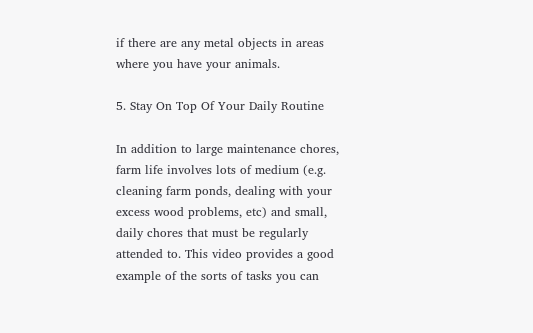if there are any metal objects in areas where you have your animals.

5. Stay On Top Of Your Daily Routine

In addition to large maintenance chores, farm life involves lots of medium (e.g. cleaning farm ponds, dealing with your excess wood problems, etc) and small, daily chores that must be regularly attended to. This video provides a good example of the sorts of tasks you can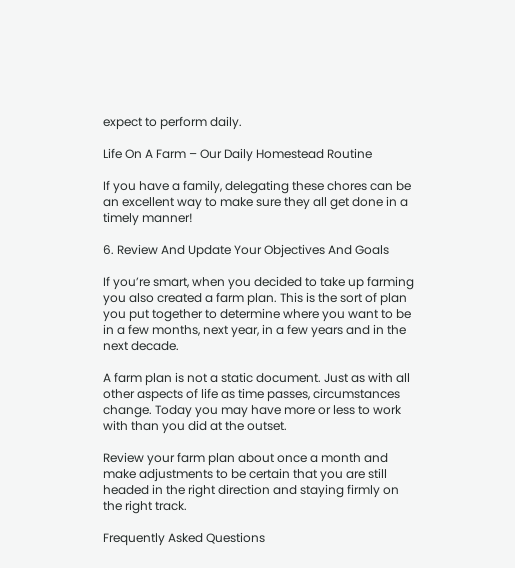expect to perform daily.

Life On A Farm – Our Daily Homestead Routine

If you have a family, delegating these chores can be an excellent way to make sure they all get done in a timely manner!

6. Review And Update Your Objectives And Goals

If you’re smart, when you decided to take up farming you also created a farm plan. This is the sort of plan you put together to determine where you want to be in a few months, next year, in a few years and in the next decade.

A farm plan is not a static document. Just as with all other aspects of life as time passes, circumstances change. Today you may have more or less to work with than you did at the outset.

Review your farm plan about once a month and make adjustments to be certain that you are still headed in the right direction and staying firmly on the right track.

Frequently Asked Questions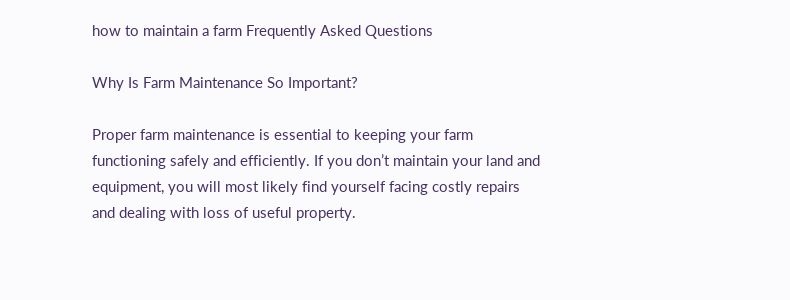how to maintain a farm Frequently Asked Questions

Why Is Farm Maintenance So Important?

Proper farm maintenance is essential to keeping your farm functioning safely and efficiently. If you don’t maintain your land and equipment, you will most likely find yourself facing costly repairs and dealing with loss of useful property.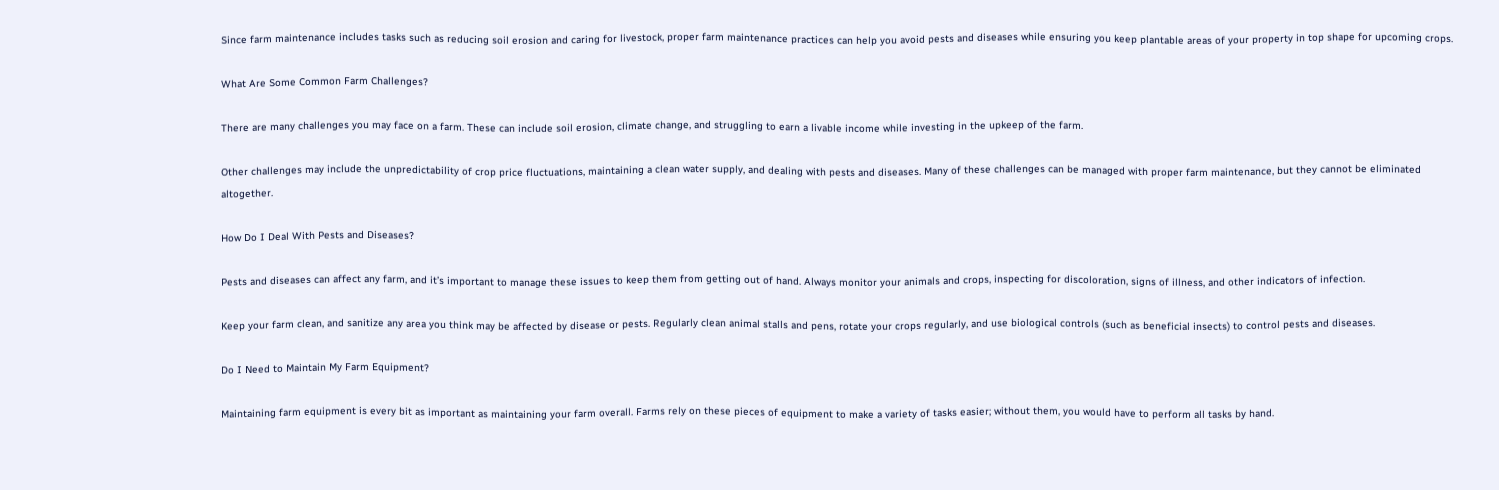Since farm maintenance includes tasks such as reducing soil erosion and caring for livestock, proper farm maintenance practices can help you avoid pests and diseases while ensuring you keep plantable areas of your property in top shape for upcoming crops.

What Are Some Common Farm Challenges?

There are many challenges you may face on a farm. These can include soil erosion, climate change, and struggling to earn a livable income while investing in the upkeep of the farm.

Other challenges may include the unpredictability of crop price fluctuations, maintaining a clean water supply, and dealing with pests and diseases. Many of these challenges can be managed with proper farm maintenance, but they cannot be eliminated altogether.

How Do I Deal With Pests and Diseases?

Pests and diseases can affect any farm, and it’s important to manage these issues to keep them from getting out of hand. Always monitor your animals and crops, inspecting for discoloration, signs of illness, and other indicators of infection.

Keep your farm clean, and sanitize any area you think may be affected by disease or pests. Regularly clean animal stalls and pens, rotate your crops regularly, and use biological controls (such as beneficial insects) to control pests and diseases.

Do I Need to Maintain My Farm Equipment?

Maintaining farm equipment is every bit as important as maintaining your farm overall. Farms rely on these pieces of equipment to make a variety of tasks easier; without them, you would have to perform all tasks by hand.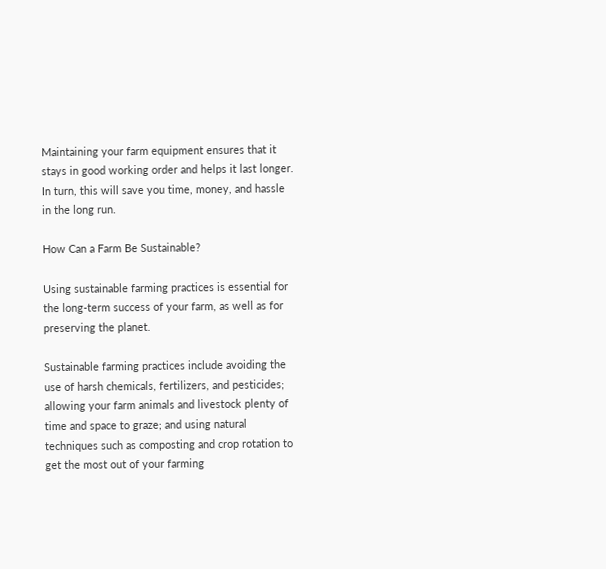Maintaining your farm equipment ensures that it stays in good working order and helps it last longer. In turn, this will save you time, money, and hassle in the long run.

How Can a Farm Be Sustainable?

Using sustainable farming practices is essential for the long-term success of your farm, as well as for preserving the planet.

Sustainable farming practices include avoiding the use of harsh chemicals, fertilizers, and pesticides; allowing your farm animals and livestock plenty of time and space to graze; and using natural techniques such as composting and crop rotation to get the most out of your farming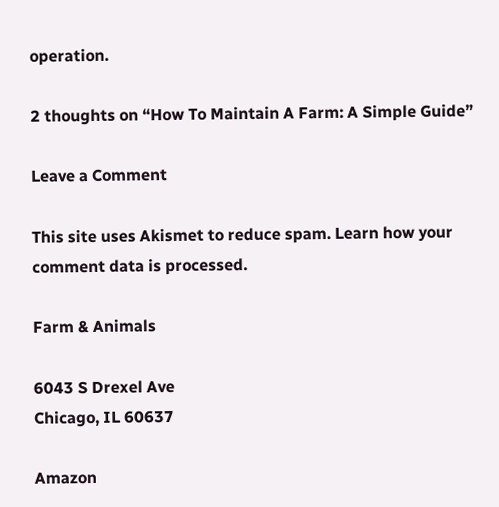operation.

2 thoughts on “How To Maintain A Farm: A Simple Guide”

Leave a Comment

This site uses Akismet to reduce spam. Learn how your comment data is processed.

Farm & Animals

6043 S Drexel Ave
Chicago, IL 60637

Amazon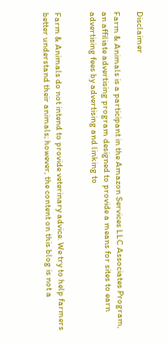Disclaimer

Farm & Animals is a participant in the Amazon Services LLC Associates Program, an affiliate advertising program designed to provide a means for sites to earn advertising fees by advertising and linking to


Farm & Animals do not intend to provide veterinary advice. We try to help farmers better understand their animals; however, the content on this blog is not a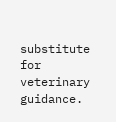substitute for veterinary guidance.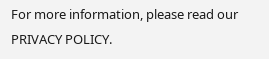For more information, please read our PRIVACY POLICY.